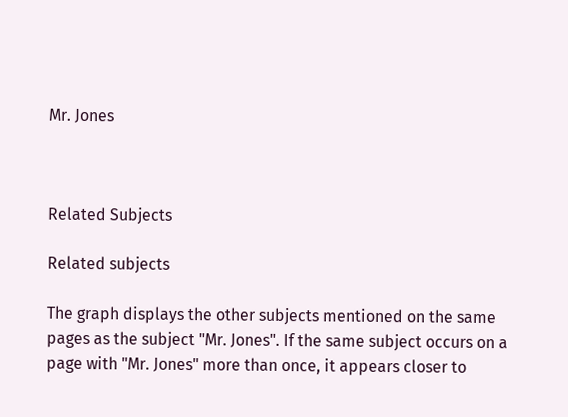Mr. Jones



Related Subjects

Related subjects

The graph displays the other subjects mentioned on the same pages as the subject "Mr. Jones". If the same subject occurs on a page with "Mr. Jones" more than once, it appears closer to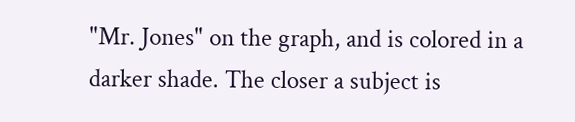"Mr. Jones" on the graph, and is colored in a darker shade. The closer a subject is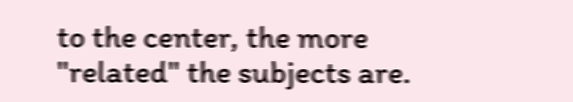to the center, the more "related" the subjects are.